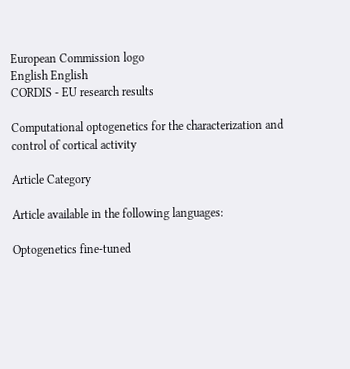European Commission logo
English English
CORDIS - EU research results

Computational optogenetics for the characterization and control of cortical activity

Article Category

Article available in the following languages:

Optogenetics fine-tuned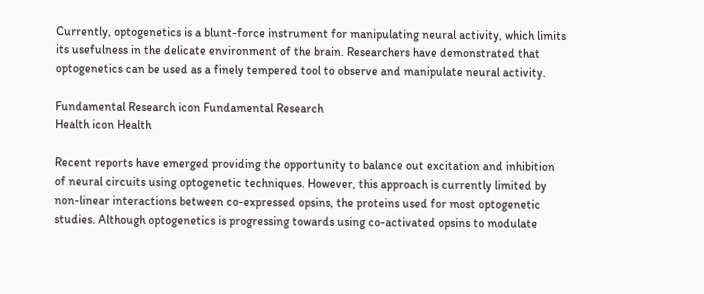Currently, optogenetics is a blunt-force instrument for manipulating neural activity, which limits its usefulness in the delicate environment of the brain. Researchers have demonstrated that optogenetics can be used as a finely tempered tool to observe and manipulate neural activity.

Fundamental Research icon Fundamental Research
Health icon Health

Recent reports have emerged providing the opportunity to balance out excitation and inhibition of neural circuits using optogenetic techniques. However, this approach is currently limited by non-linear interactions between co-expressed opsins, the proteins used for most optogenetic studies. Although optogenetics is progressing towards using co-activated opsins to modulate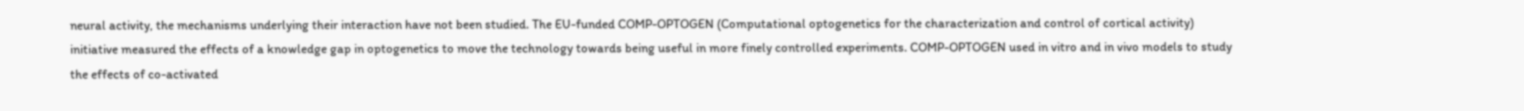neural activity, the mechanisms underlying their interaction have not been studied. The EU-funded COMP-OPTOGEN (Computational optogenetics for the characterization and control of cortical activity) initiative measured the effects of a knowledge gap in optogenetics to move the technology towards being useful in more finely controlled experiments. COMP-OPTOGEN used in vitro and in vivo models to study the effects of co-activated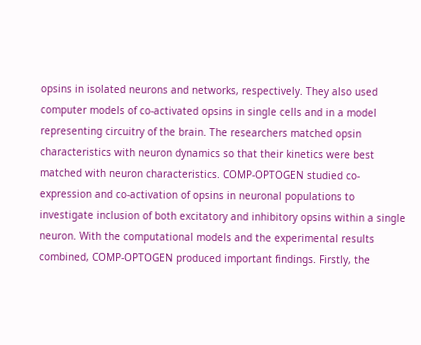opsins in isolated neurons and networks, respectively. They also used computer models of co-activated opsins in single cells and in a model representing circuitry of the brain. The researchers matched opsin characteristics with neuron dynamics so that their kinetics were best matched with neuron characteristics. COMP-OPTOGEN studied co-expression and co-activation of opsins in neuronal populations to investigate inclusion of both excitatory and inhibitory opsins within a single neuron. With the computational models and the experimental results combined, COMP-OPTOGEN produced important findings. Firstly, the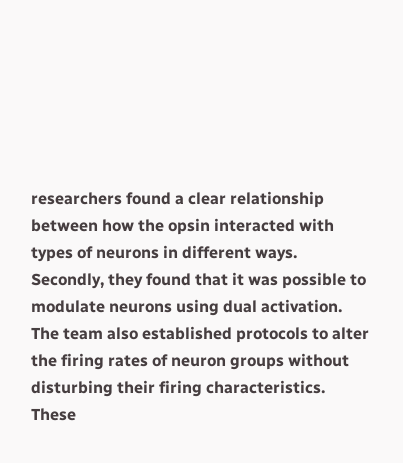researchers found a clear relationship between how the opsin interacted with types of neurons in different ways. Secondly, they found that it was possible to modulate neurons using dual activation. The team also established protocols to alter the firing rates of neuron groups without disturbing their firing characteristics. These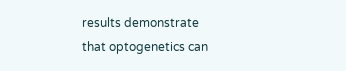results demonstrate that optogenetics can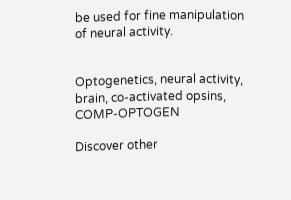be used for fine manipulation of neural activity.


Optogenetics, neural activity, brain, co-activated opsins, COMP-OPTOGEN

Discover other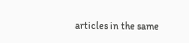articles in the same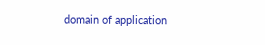domain of application